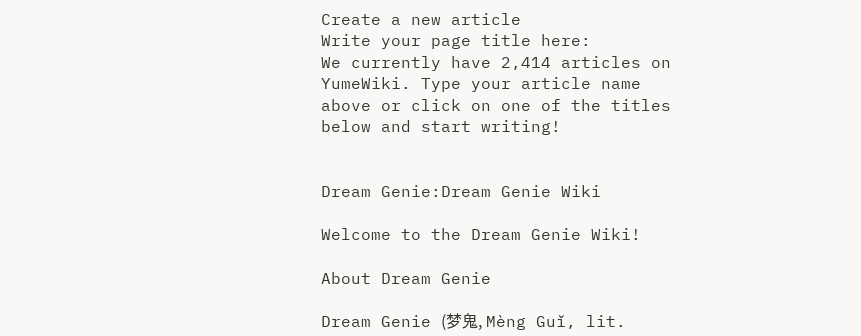Create a new article
Write your page title here:
We currently have 2,414 articles on YumeWiki. Type your article name above or click on one of the titles below and start writing!


Dream Genie:Dream Genie Wiki

Welcome to the Dream Genie Wiki!

About Dream Genie

Dream Genie (梦鬼, Mèng Guǐ, lit.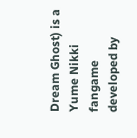Dream Ghost) is a Yume Nikki fangame developed by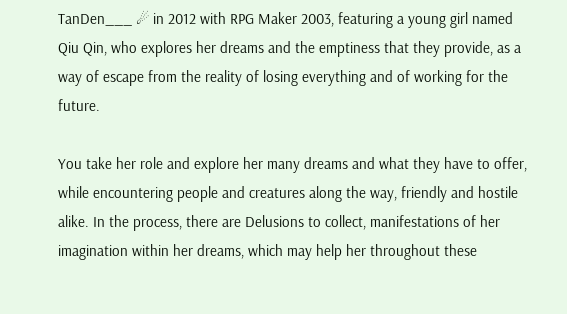TanDen___ ☄ in 2012 with RPG Maker 2003, featuring a young girl named Qiu Qin, who explores her dreams and the emptiness that they provide, as a way of escape from the reality of losing everything and of working for the future.

You take her role and explore her many dreams and what they have to offer, while encountering people and creatures along the way, friendly and hostile alike. In the process, there are Delusions to collect, manifestations of her imagination within her dreams, which may help her throughout these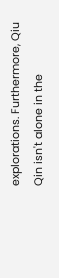explorations. Furthermore, Qiu Qin isn't alone in the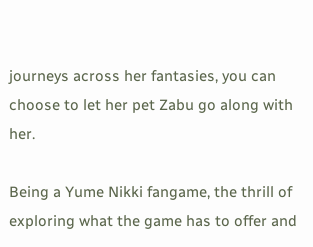journeys across her fantasies, you can choose to let her pet Zabu go along with her.

Being a Yume Nikki fangame, the thrill of exploring what the game has to offer and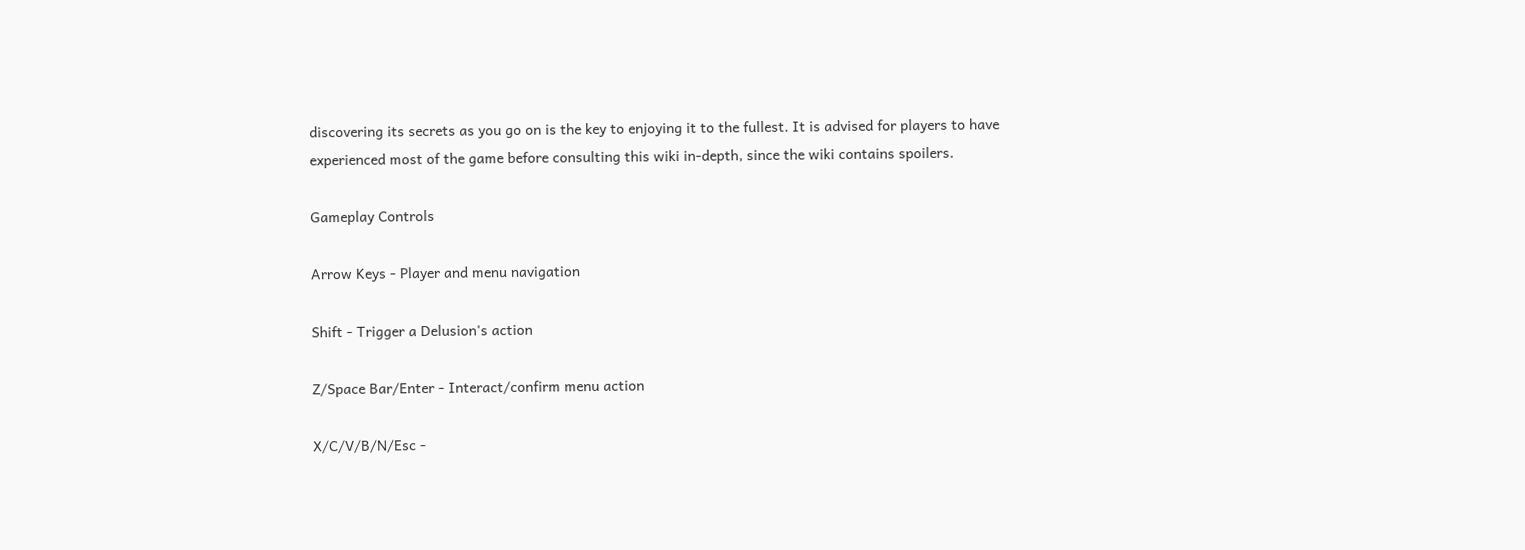discovering its secrets as you go on is the key to enjoying it to the fullest. It is advised for players to have experienced most of the game before consulting this wiki in-depth, since the wiki contains spoilers.

Gameplay Controls

Arrow Keys - Player and menu navigation

Shift - Trigger a Delusion's action

Z/Space Bar/Enter - Interact/confirm menu action

X/C/V/B/N/Esc -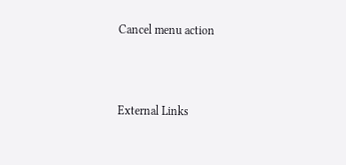Cancel menu action



External Links